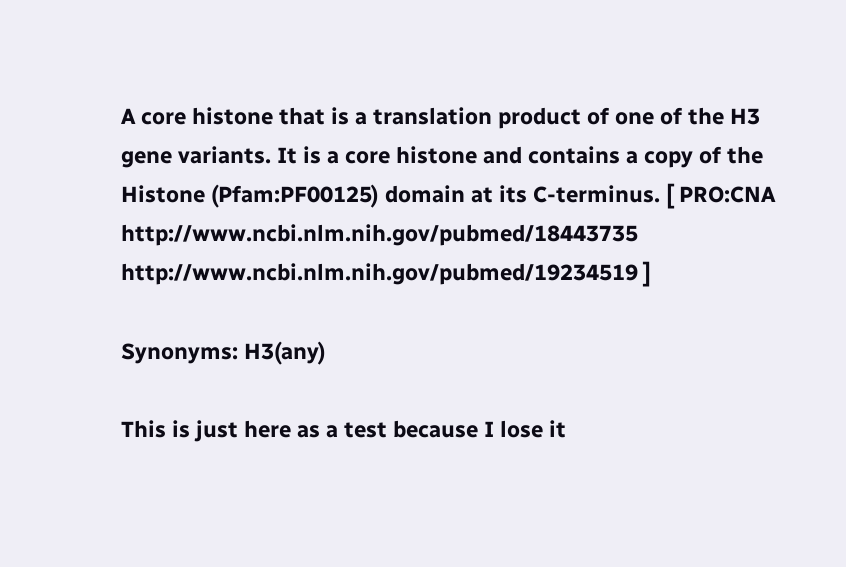A core histone that is a translation product of one of the H3 gene variants. It is a core histone and contains a copy of the Histone (Pfam:PF00125) domain at its C-terminus. [ PRO:CNA http://www.ncbi.nlm.nih.gov/pubmed/18443735 http://www.ncbi.nlm.nih.gov/pubmed/19234519 ]

Synonyms: H3(any)

This is just here as a test because I lose it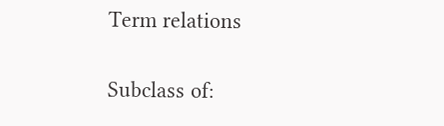Term relations

Subclass of: